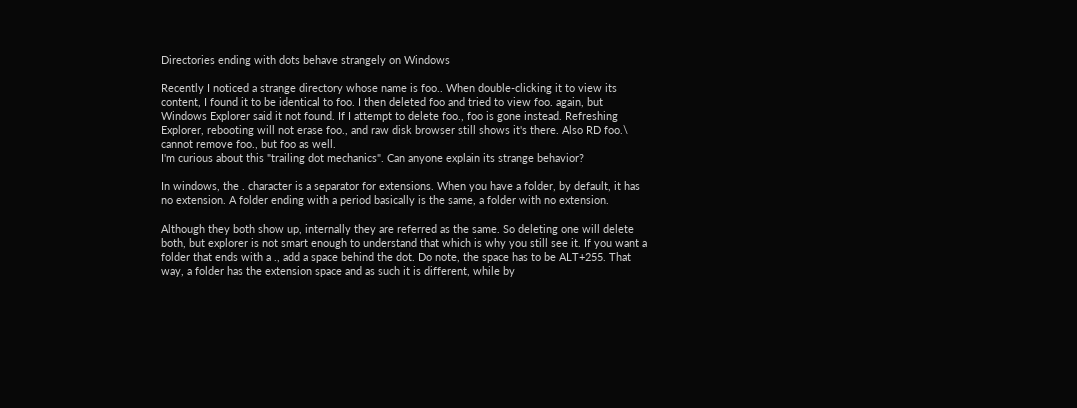Directories ending with dots behave strangely on Windows

Recently I noticed a strange directory whose name is foo.. When double-clicking it to view its content, I found it to be identical to foo. I then deleted foo and tried to view foo. again, but Windows Explorer said it not found. If I attempt to delete foo., foo is gone instead. Refreshing Explorer, rebooting will not erase foo., and raw disk browser still shows it's there. Also RD foo.\ cannot remove foo., but foo as well.
I'm curious about this "trailing dot mechanics". Can anyone explain its strange behavior?

In windows, the . character is a separator for extensions. When you have a folder, by default, it has no extension. A folder ending with a period basically is the same, a folder with no extension.

Although they both show up, internally they are referred as the same. So deleting one will delete both, but explorer is not smart enough to understand that which is why you still see it. If you want a folder that ends with a ., add a space behind the dot. Do note, the space has to be ALT+255. That way, a folder has the extension space and as such it is different, while by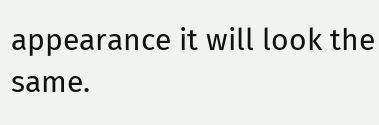appearance it will look the same.